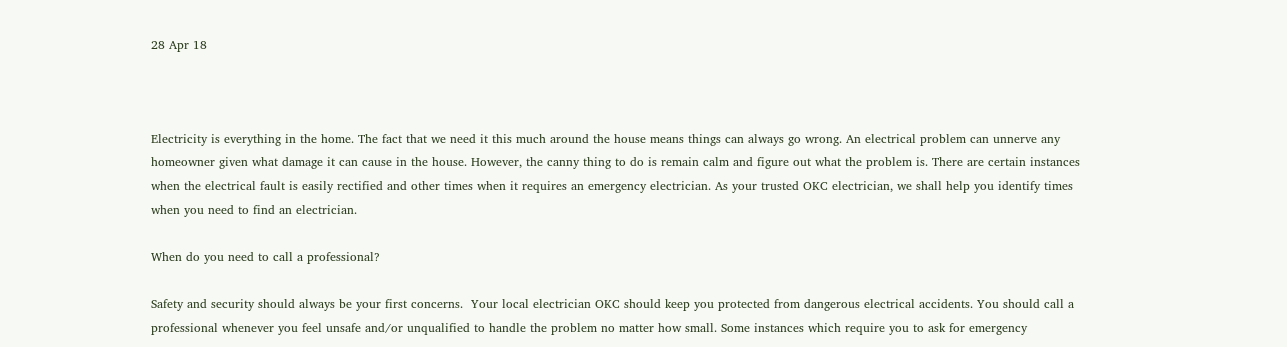28 Apr 18



Electricity is everything in the home. The fact that we need it this much around the house means things can always go wrong. An electrical problem can unnerve any homeowner given what damage it can cause in the house. However, the canny thing to do is remain calm and figure out what the problem is. There are certain instances when the electrical fault is easily rectified and other times when it requires an emergency electrician. As your trusted OKC electrician, we shall help you identify times when you need to find an electrician.

When do you need to call a professional?

Safety and security should always be your first concerns.  Your local electrician OKC should keep you protected from dangerous electrical accidents. You should call a professional whenever you feel unsafe and/or unqualified to handle the problem no matter how small. Some instances which require you to ask for emergency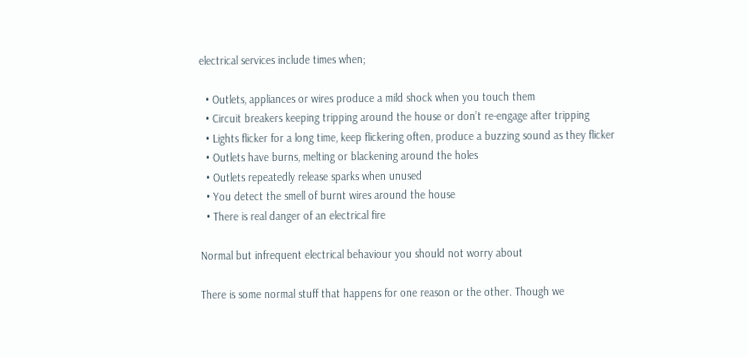electrical services include times when;

  • Outlets, appliances or wires produce a mild shock when you touch them
  • Circuit breakers keeping tripping around the house or don’t re-engage after tripping
  • Lights flicker for a long time, keep flickering often, produce a buzzing sound as they flicker
  • Outlets have burns, melting or blackening around the holes
  • Outlets repeatedly release sparks when unused
  • You detect the smell of burnt wires around the house
  • There is real danger of an electrical fire

Normal but infrequent electrical behaviour you should not worry about

There is some normal stuff that happens for one reason or the other. Though we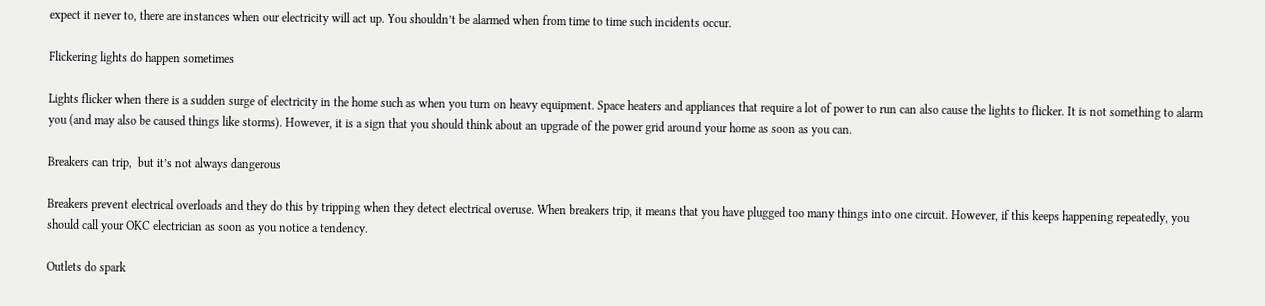expect it never to, there are instances when our electricity will act up. You shouldn’t be alarmed when from time to time such incidents occur.

Flickering lights do happen sometimes

Lights flicker when there is a sudden surge of electricity in the home such as when you turn on heavy equipment. Space heaters and appliances that require a lot of power to run can also cause the lights to flicker. It is not something to alarm you (and may also be caused things like storms). However, it is a sign that you should think about an upgrade of the power grid around your home as soon as you can.

Breakers can trip,  but it’s not always dangerous

Breakers prevent electrical overloads and they do this by tripping when they detect electrical overuse. When breakers trip, it means that you have plugged too many things into one circuit. However, if this keeps happening repeatedly, you should call your OKC electrician as soon as you notice a tendency.

Outlets do spark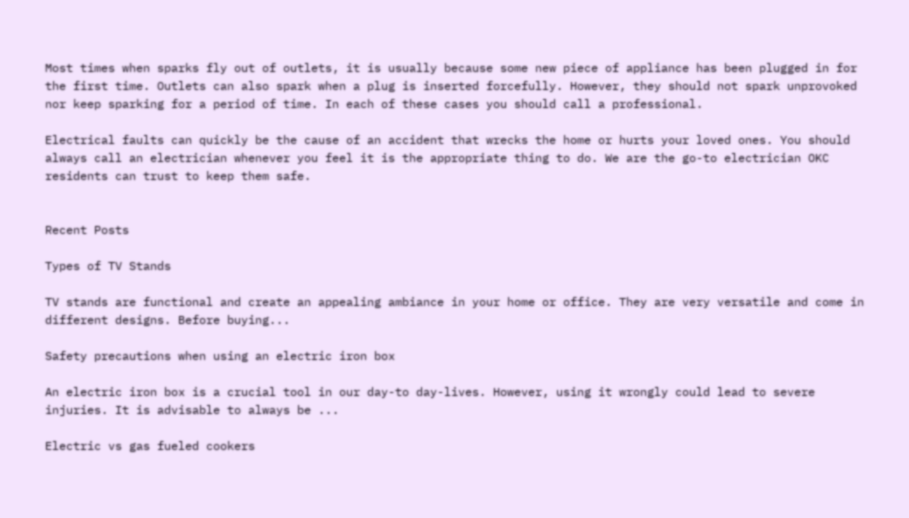Most times when sparks fly out of outlets, it is usually because some new piece of appliance has been plugged in for the first time. Outlets can also spark when a plug is inserted forcefully. However, they should not spark unprovoked nor keep sparking for a period of time. In each of these cases you should call a professional.

Electrical faults can quickly be the cause of an accident that wrecks the home or hurts your loved ones. You should always call an electrician whenever you feel it is the appropriate thing to do. We are the go-to electrician OKC residents can trust to keep them safe.


Recent Posts

Types of TV Stands

TV stands are functional and create an appealing ambiance in your home or office. They are very versatile and come in different designs. Before buying...

Safety precautions when using an electric iron box

An electric iron box is a crucial tool in our day-to day-lives. However, using it wrongly could lead to severe injuries. It is advisable to always be ...

Electric vs gas fueled cookers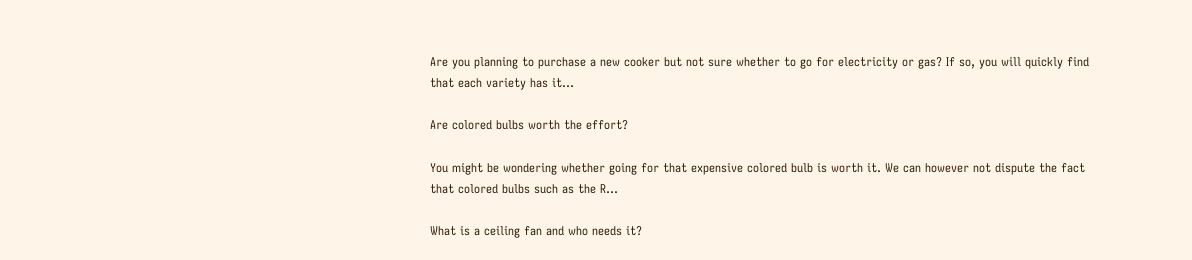Are you planning to purchase a new cooker but not sure whether to go for electricity or gas? If so, you will quickly find that each variety has it...

Are colored bulbs worth the effort?

You might be wondering whether going for that expensive colored bulb is worth it. We can however not dispute the fact that colored bulbs such as the R...

What is a ceiling fan and who needs it?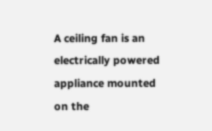A ceiling fan is an electrically powered appliance mounted on the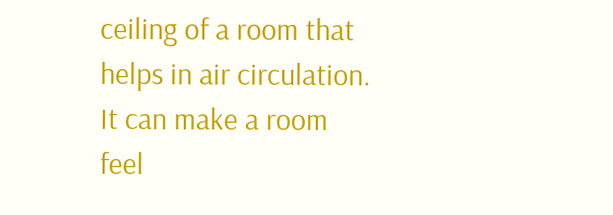ceiling of a room that helps in air circulation. It can make a room feel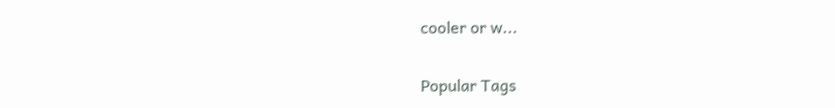cooler or w...


Popular Tags